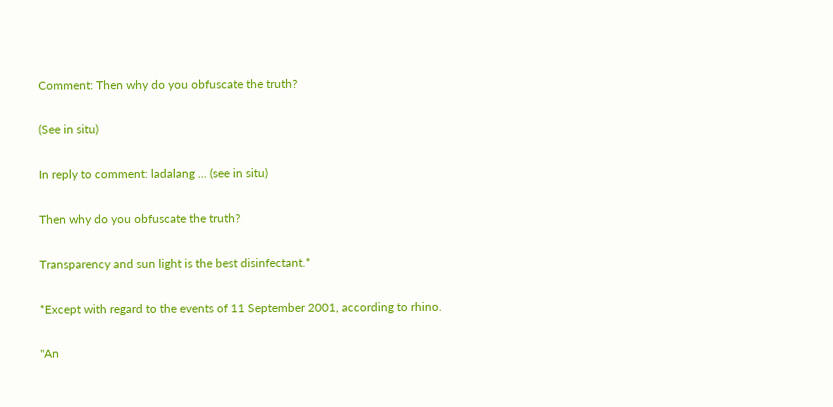Comment: Then why do you obfuscate the truth?

(See in situ)

In reply to comment: ladalang ... (see in situ)

Then why do you obfuscate the truth?

Transparency and sun light is the best disinfectant.*

*Except with regard to the events of 11 September 2001, according to rhino.

"An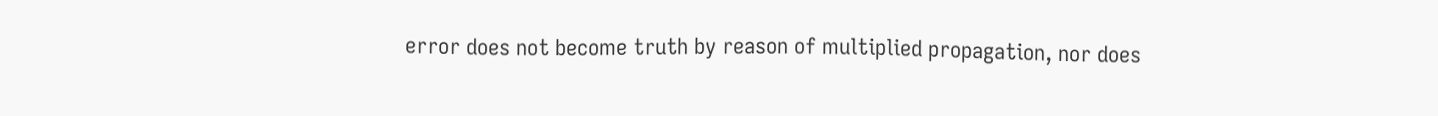error does not become truth by reason of multiplied propagation, nor does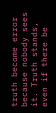truth become error because nobody sees it. Truth stands, even if there be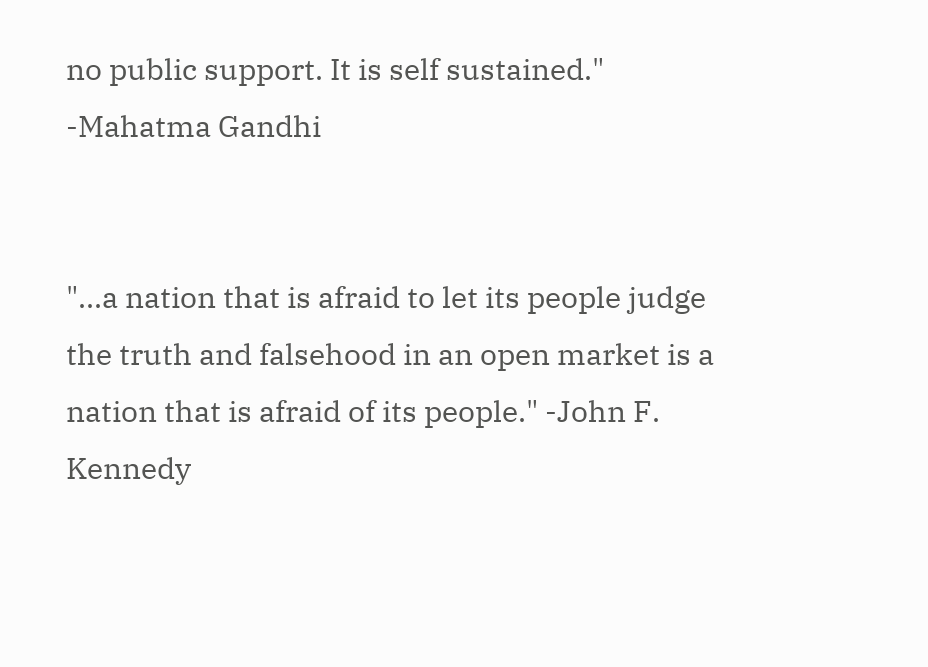no public support. It is self sustained." -Mahatma Gandhi


"...a nation that is afraid to let its people judge the truth and falsehood in an open market is a nation that is afraid of its people." -John F. Kennedy